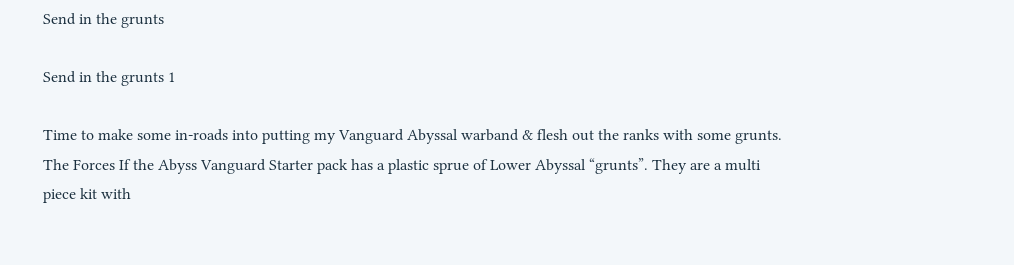Send in the grunts

Send in the grunts 1

Time to make some in-roads into putting my Vanguard Abyssal warband & flesh out the ranks with some grunts. The Forces If the Abyss Vanguard Starter pack has a plastic sprue of Lower Abyssal “grunts”. They are a multi piece kit with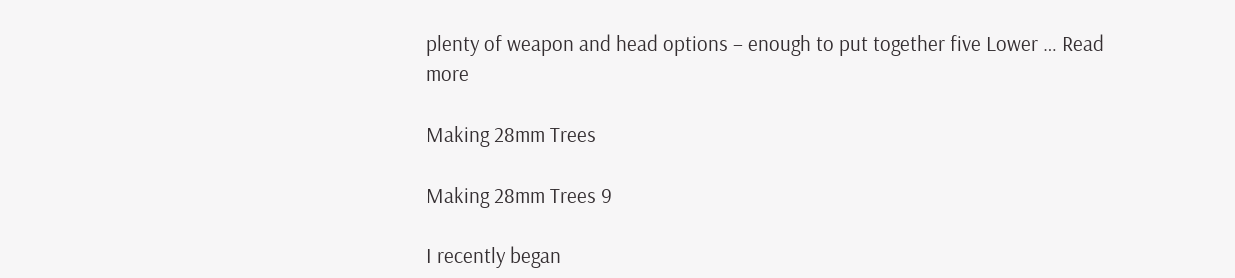plenty of weapon and head options – enough to put together five Lower … Read more

Making 28mm Trees

Making 28mm Trees 9

I recently began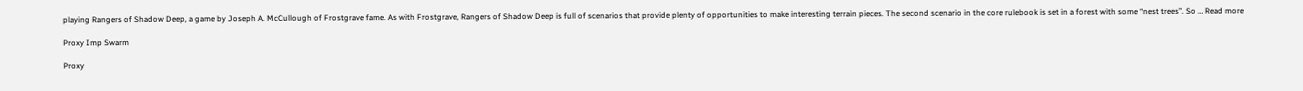playing Rangers of Shadow Deep, a game by Joseph A. McCullough of Frostgrave fame. As with Frostgrave, Rangers of Shadow Deep is full of scenarios that provide plenty of opportunities to make interesting terrain pieces. The second scenario in the core rulebook is set in a forest with some “nest trees”. So … Read more

Proxy Imp Swarm

Proxy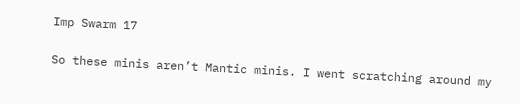Imp Swarm 17

So these minis aren’t Mantic minis. I went scratching around my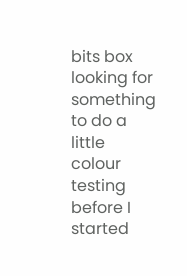bits box looking for something to do a little colour testing before I started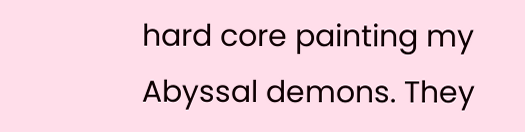hard core painting my Abyssal demons. They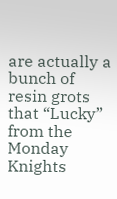are actually a bunch of resin grots that “Lucky” from the Monday Knights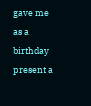gave me as a birthday present a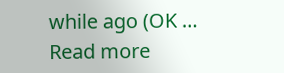while ago (OK … Read more